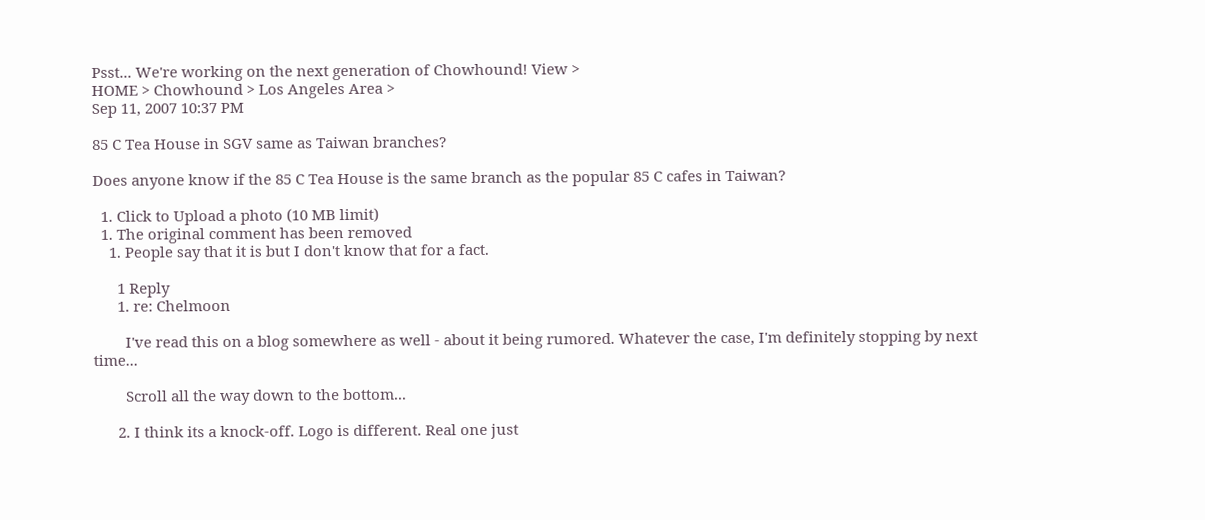Psst... We're working on the next generation of Chowhound! View >
HOME > Chowhound > Los Angeles Area >
Sep 11, 2007 10:37 PM

85 C Tea House in SGV same as Taiwan branches?

Does anyone know if the 85 C Tea House is the same branch as the popular 85 C cafes in Taiwan?

  1. Click to Upload a photo (10 MB limit)
  1. The original comment has been removed
    1. People say that it is but I don't know that for a fact.

      1 Reply
      1. re: Chelmoon

        I've read this on a blog somewhere as well - about it being rumored. Whatever the case, I'm definitely stopping by next time...

        Scroll all the way down to the bottom...

      2. I think its a knock-off. Logo is different. Real one just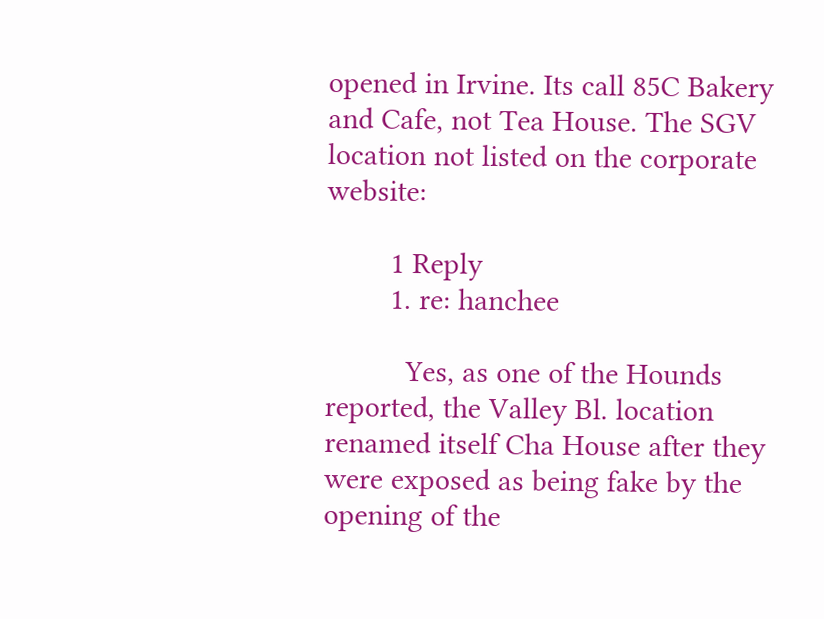opened in Irvine. Its call 85C Bakery and Cafe, not Tea House. The SGV location not listed on the corporate website:

        1 Reply
        1. re: hanchee

          Yes, as one of the Hounds reported, the Valley Bl. location renamed itself Cha House after they were exposed as being fake by the opening of the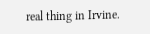real thing in Irvine.